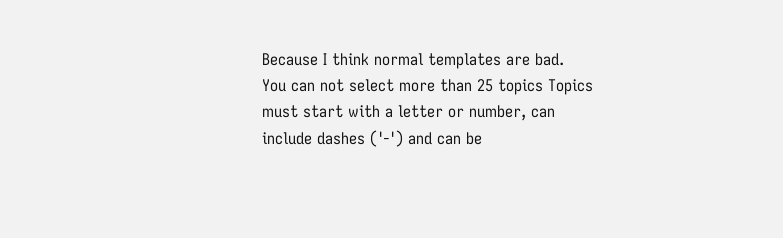Because I think normal templates are bad.
You can not select more than 25 topics Topics must start with a letter or number, can include dashes ('-') and can be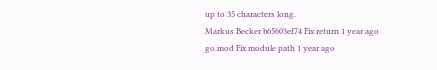up to 35 characters long.
Markus Becker b65603ef74 Fix return 1 year ago
go.mod Fix module path 1 year ago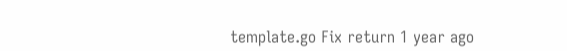template.go Fix return 1 year ago